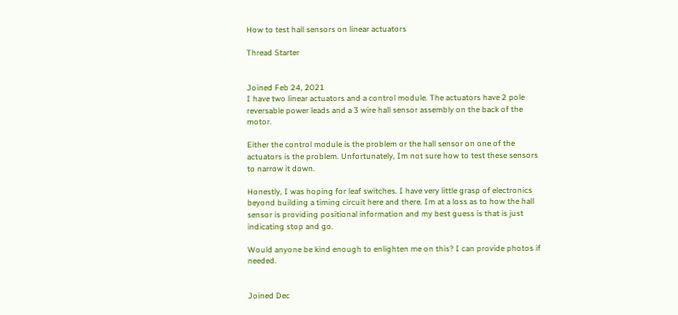How to test hall sensors on linear actuators

Thread Starter


Joined Feb 24, 2021
I have two linear actuators and a control module. The actuators have 2 pole reversable power leads and a 3 wire hall sensor assembly on the back of the motor.

Either the control module is the problem or the hall sensor on one of the actuators is the problem. Unfortunately, Im not sure how to test these sensors to narrow it down.

Honestly, I was hoping for leaf switches. I have very little grasp of electronics beyond building a timing circuit here and there. Im at a loss as to how the hall sensor is providing positional information and my best guess is that is just indicating stop and go.

Would anyone be kind enough to enlighten me on this? I can provide photos if needed.


Joined Dec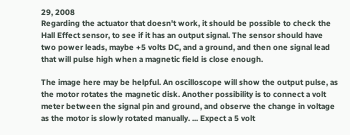29, 2008
Regarding the actuator that doesn't work, it should be possible to check the Hall Effect sensor, to see if it has an output signal. The sensor should have two power leads, maybe +5 volts DC, and a ground, and then one signal lead that will pulse high when a magnetic field is close enough.

The image here may be helpful. An oscilloscope will show the output pulse, as the motor rotates the magnetic disk. Another possibility is to connect a volt meter between the signal pin and ground, and observe the change in voltage as the motor is slowly rotated manually. ... Expect a 5 volt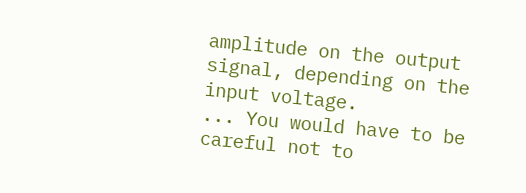amplitude on the output signal, depending on the input voltage.
... You would have to be careful not to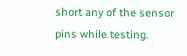short any of the sensor pins while testing.